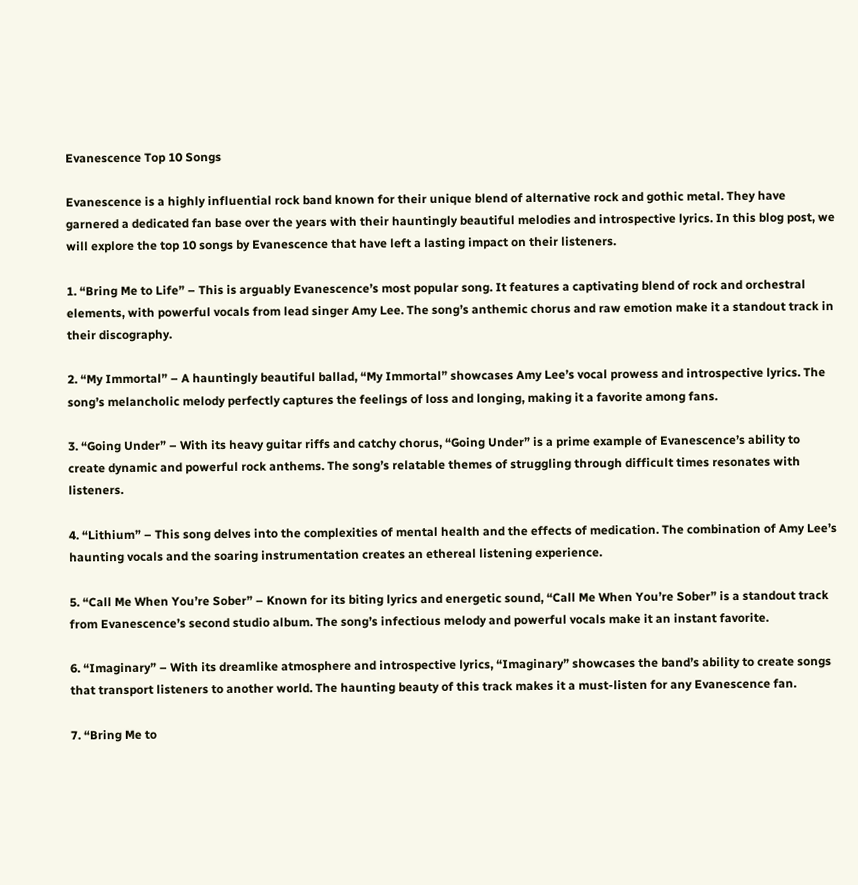Evanescence Top 10 Songs

Evanescence is a highly influential rock band known for their unique blend of alternative rock and gothic metal. They have garnered a dedicated fan base over the years with their hauntingly beautiful melodies and introspective lyrics. In this blog post, we will explore the top 10 songs by Evanescence that have left a lasting impact on their listeners.

1. “Bring Me to Life” – This is arguably Evanescence’s most popular song. It features a captivating blend of rock and orchestral elements, with powerful vocals from lead singer Amy Lee. The song’s anthemic chorus and raw emotion make it a standout track in their discography.

2. “My Immortal” – A hauntingly beautiful ballad, “My Immortal” showcases Amy Lee’s vocal prowess and introspective lyrics. The song’s melancholic melody perfectly captures the feelings of loss and longing, making it a favorite among fans.

3. “Going Under” – With its heavy guitar riffs and catchy chorus, “Going Under” is a prime example of Evanescence’s ability to create dynamic and powerful rock anthems. The song’s relatable themes of struggling through difficult times resonates with listeners.

4. “Lithium” – This song delves into the complexities of mental health and the effects of medication. The combination of Amy Lee’s haunting vocals and the soaring instrumentation creates an ethereal listening experience.

5. “Call Me When You’re Sober” – Known for its biting lyrics and energetic sound, “Call Me When You’re Sober” is a standout track from Evanescence’s second studio album. The song’s infectious melody and powerful vocals make it an instant favorite.

6. “Imaginary” – With its dreamlike atmosphere and introspective lyrics, “Imaginary” showcases the band’s ability to create songs that transport listeners to another world. The haunting beauty of this track makes it a must-listen for any Evanescence fan.

7. “Bring Me to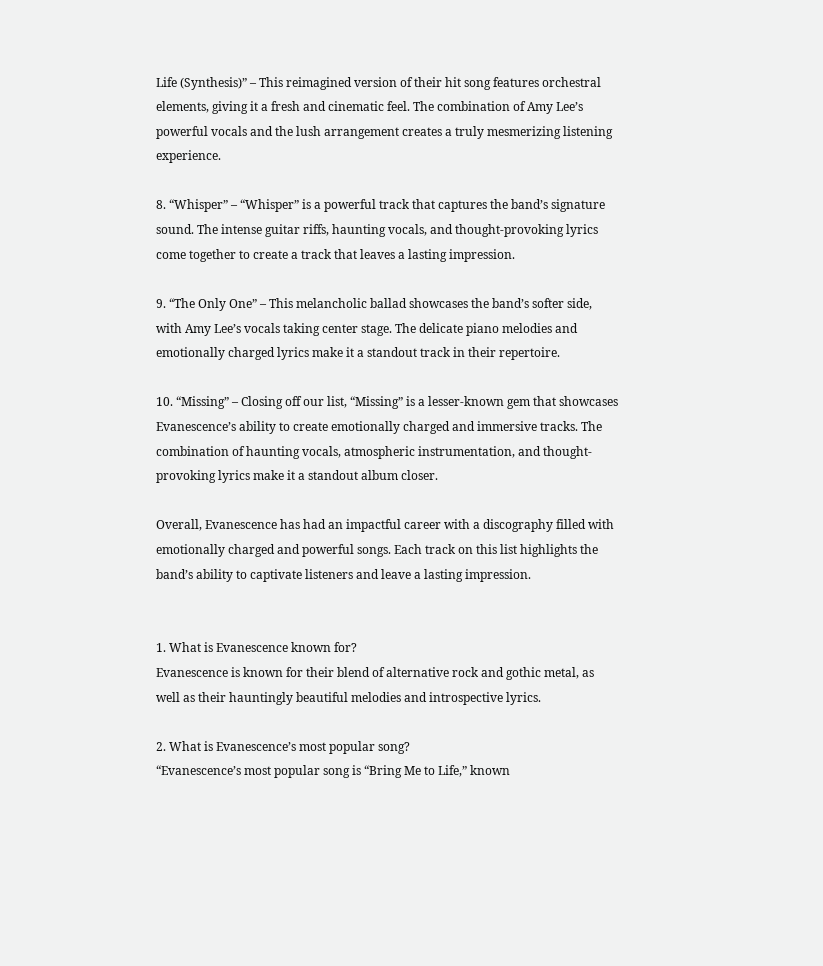Life (Synthesis)” – This reimagined version of their hit song features orchestral elements, giving it a fresh and cinematic feel. The combination of Amy Lee’s powerful vocals and the lush arrangement creates a truly mesmerizing listening experience.

8. “Whisper” – “Whisper” is a powerful track that captures the band’s signature sound. The intense guitar riffs, haunting vocals, and thought-provoking lyrics come together to create a track that leaves a lasting impression.

9. “The Only One” – This melancholic ballad showcases the band’s softer side, with Amy Lee’s vocals taking center stage. The delicate piano melodies and emotionally charged lyrics make it a standout track in their repertoire.

10. “Missing” – Closing off our list, “Missing” is a lesser-known gem that showcases Evanescence’s ability to create emotionally charged and immersive tracks. The combination of haunting vocals, atmospheric instrumentation, and thought-provoking lyrics make it a standout album closer.

Overall, Evanescence has had an impactful career with a discography filled with emotionally charged and powerful songs. Each track on this list highlights the band’s ability to captivate listeners and leave a lasting impression.


1. What is Evanescence known for?
Evanescence is known for their blend of alternative rock and gothic metal, as well as their hauntingly beautiful melodies and introspective lyrics.

2. What is Evanescence’s most popular song?
“Evanescence’s most popular song is “Bring Me to Life,” known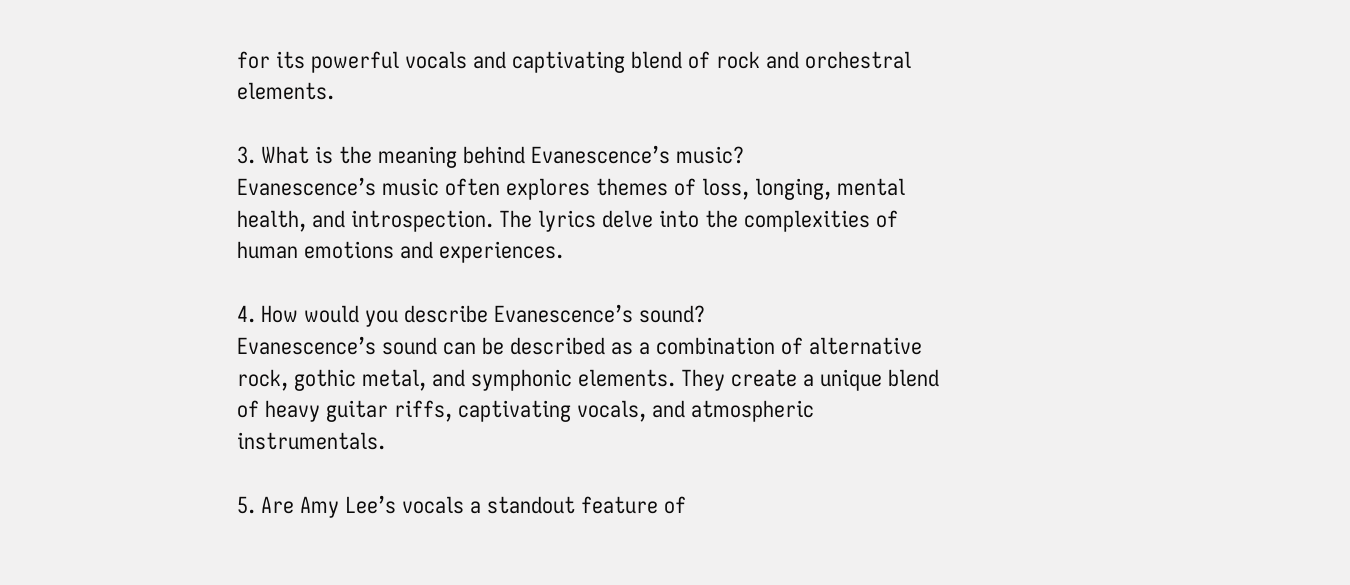for its powerful vocals and captivating blend of rock and orchestral elements.

3. What is the meaning behind Evanescence’s music?
Evanescence’s music often explores themes of loss, longing, mental health, and introspection. The lyrics delve into the complexities of human emotions and experiences.

4. How would you describe Evanescence’s sound?
Evanescence’s sound can be described as a combination of alternative rock, gothic metal, and symphonic elements. They create a unique blend of heavy guitar riffs, captivating vocals, and atmospheric instrumentals.

5. Are Amy Lee’s vocals a standout feature of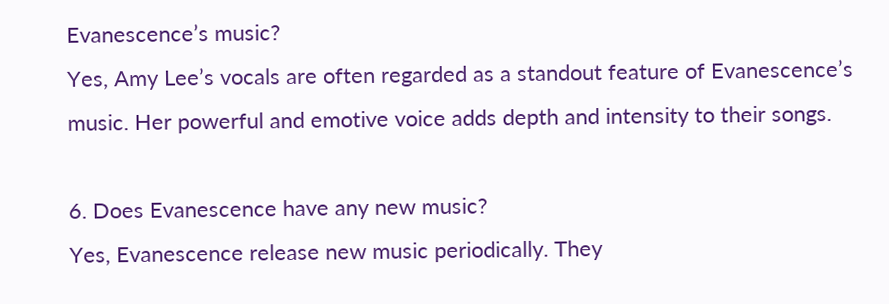Evanescence’s music?
Yes, Amy Lee’s vocals are often regarded as a standout feature of Evanescence’s music. Her powerful and emotive voice adds depth and intensity to their songs.

6. Does Evanescence have any new music?
Yes, Evanescence release new music periodically. They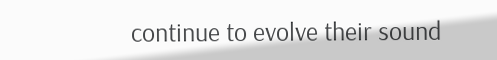continue to evolve their sound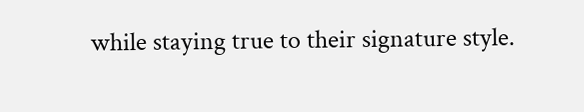while staying true to their signature style.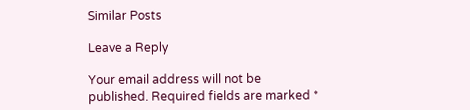Similar Posts

Leave a Reply

Your email address will not be published. Required fields are marked *